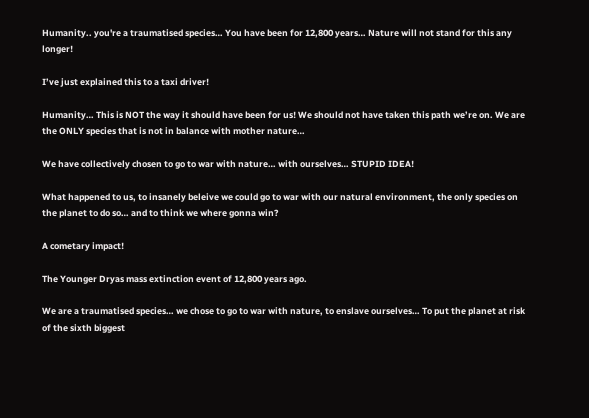Humanity.. you're a traumatised species… You have been for 12,800 years… Nature will not stand for this any longer!

I’ve just explained this to a taxi driver!

Humanity… This is NOT the way it should have been for us! We should not have taken this path we’re on. We are the ONLY species that is not in balance with mother nature…

We have collectively chosen to go to war with nature… with ourselves… STUPID IDEA!

What happened to us, to insanely beleive we could go to war with our natural environment, the only species on the planet to do so… and to think we where gonna win?

A cometary impact!

The Younger Dryas mass extinction event of 12,800 years ago.

We are a traumatised species… we chose to go to war with nature, to enslave ourselves… To put the planet at risk of the sixth biggest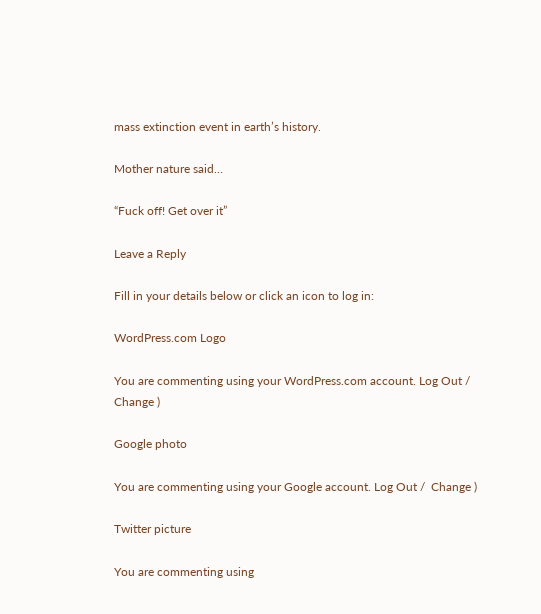mass extinction event in earth’s history.

Mother nature said…

“Fuck off! Get over it”

Leave a Reply

Fill in your details below or click an icon to log in:

WordPress.com Logo

You are commenting using your WordPress.com account. Log Out /  Change )

Google photo

You are commenting using your Google account. Log Out /  Change )

Twitter picture

You are commenting using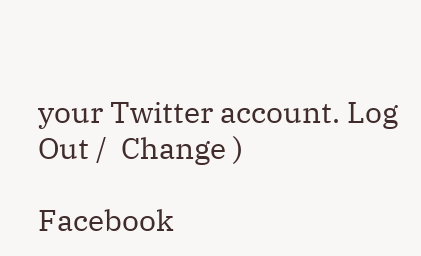your Twitter account. Log Out /  Change )

Facebook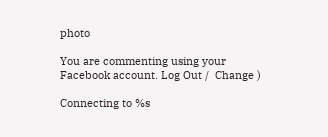photo

You are commenting using your Facebook account. Log Out /  Change )

Connecting to %s